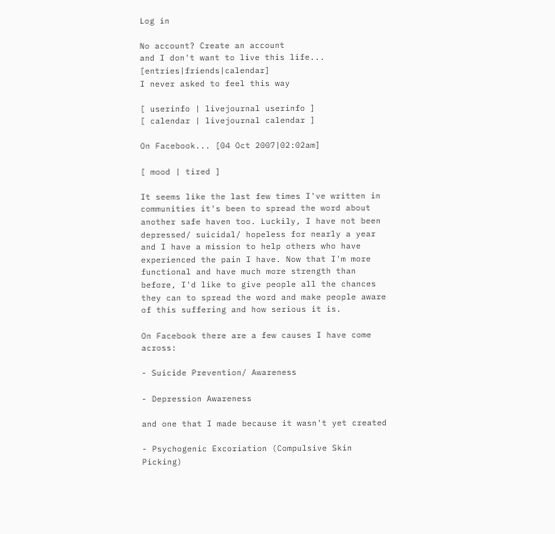Log in

No account? Create an account
and I don't want to live this life... [entries|friends|calendar]
I never asked to feel this way

[ userinfo | livejournal userinfo ]
[ calendar | livejournal calendar ]

On Facebook... [04 Oct 2007|02:02am]

[ mood | tired ]

It seems like the last few times I've written in communities it's been to spread the word about another safe haven too. Luckily, I have not been depressed/ suicidal/ hopeless for nearly a year and I have a mission to help others who have experienced the pain I have. Now that I'm more functional and have much more strength than before, I'd like to give people all the chances they can to spread the word and make people aware of this suffering and how serious it is.

On Facebook there are a few causes I have come across:

- Suicide Prevention/ Awareness

- Depression Awareness

and one that I made because it wasn't yet created

- Psychogenic Excoriation (Compulsive Skin Picking)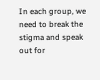In each group, we need to break the stigma and speak out for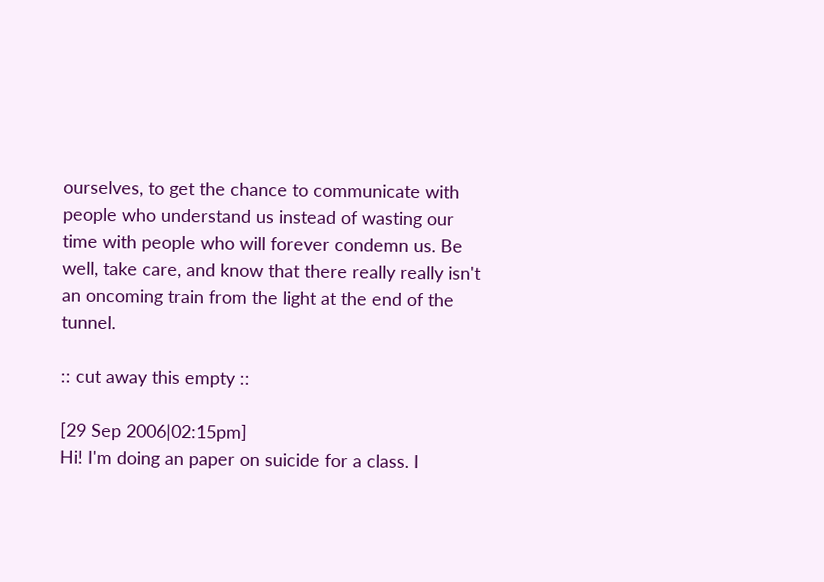ourselves, to get the chance to communicate with people who understand us instead of wasting our time with people who will forever condemn us. Be well, take care, and know that there really really isn't an oncoming train from the light at the end of the tunnel.

:: cut away this empty ::

[29 Sep 2006|02:15pm]
Hi! I'm doing an paper on suicide for a class. I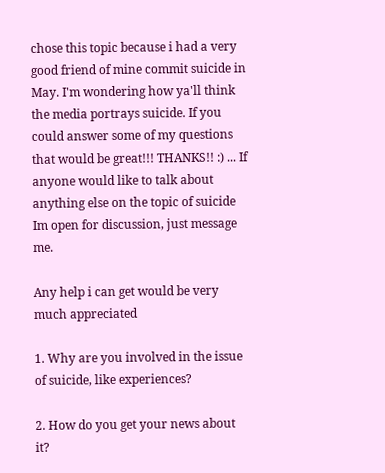chose this topic because i had a very good friend of mine commit suicide in May. I'm wondering how ya'll think the media portrays suicide. If you could answer some of my questions that would be great!!! THANKS!! :) ... If anyone would like to talk about anything else on the topic of suicide Im open for discussion, just message me.

Any help i can get would be very much appreciated

1. Why are you involved in the issue of suicide, like experiences?

2. How do you get your news about it?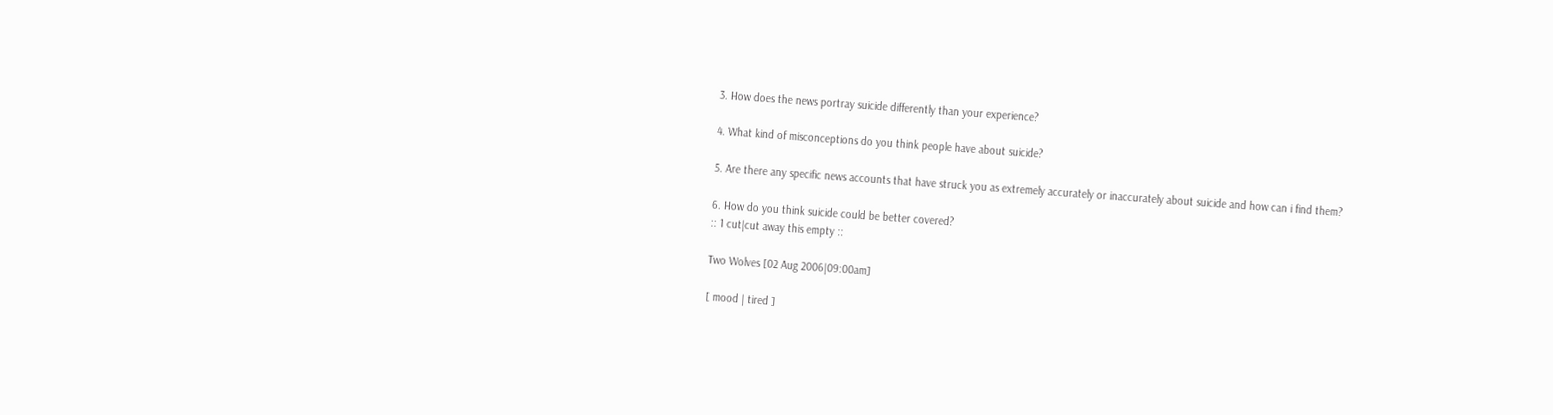3. How does the news portray suicide differently than your experience?

4. What kind of misconceptions do you think people have about suicide?

5. Are there any specific news accounts that have struck you as extremely accurately or inaccurately about suicide and how can i find them?

6. How do you think suicide could be better covered?
:: 1 cut|cut away this empty ::

Two Wolves [02 Aug 2006|09:00am]

[ mood | tired ]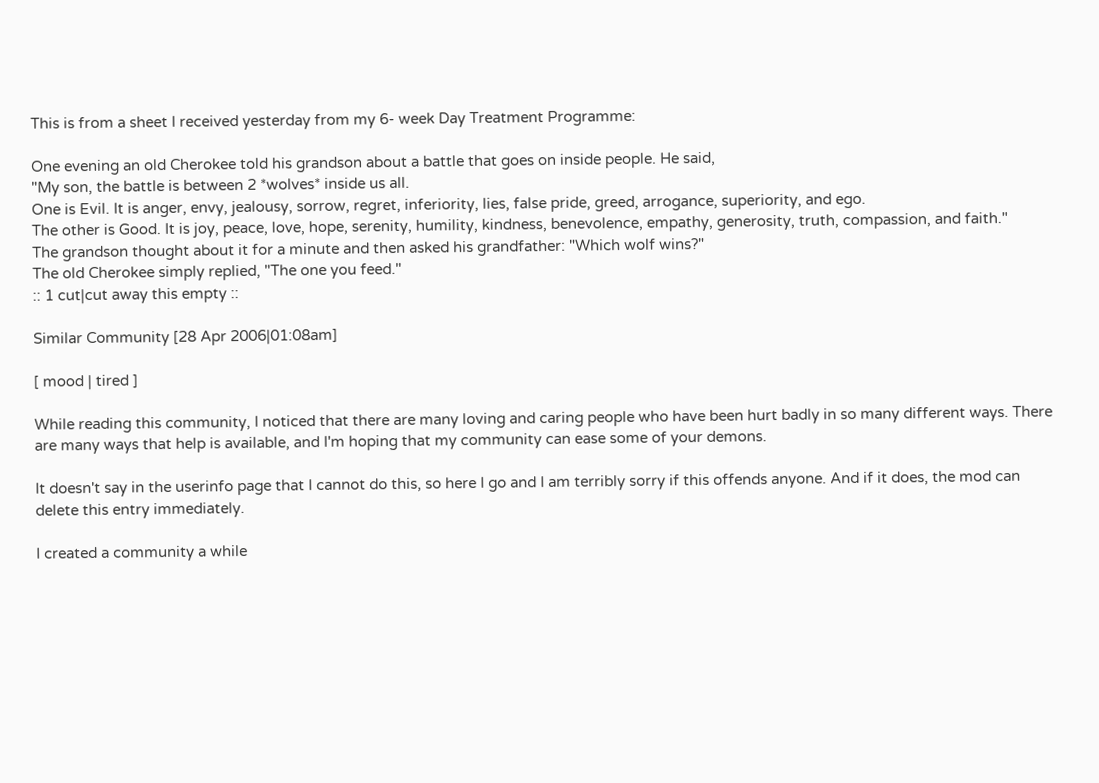This is from a sheet I received yesterday from my 6- week Day Treatment Programme:

One evening an old Cherokee told his grandson about a battle that goes on inside people. He said,
"My son, the battle is between 2 *wolves* inside us all.
One is Evil. It is anger, envy, jealousy, sorrow, regret, inferiority, lies, false pride, greed, arrogance, superiority, and ego.
The other is Good. It is joy, peace, love, hope, serenity, humility, kindness, benevolence, empathy, generosity, truth, compassion, and faith."
The grandson thought about it for a minute and then asked his grandfather: "Which wolf wins?"
The old Cherokee simply replied, "The one you feed."
:: 1 cut|cut away this empty ::

Similar Community [28 Apr 2006|01:08am]

[ mood | tired ]

While reading this community, I noticed that there are many loving and caring people who have been hurt badly in so many different ways. There are many ways that help is available, and I'm hoping that my community can ease some of your demons.

It doesn't say in the userinfo page that I cannot do this, so here I go and I am terribly sorry if this offends anyone. And if it does, the mod can delete this entry immediately.

I created a community a while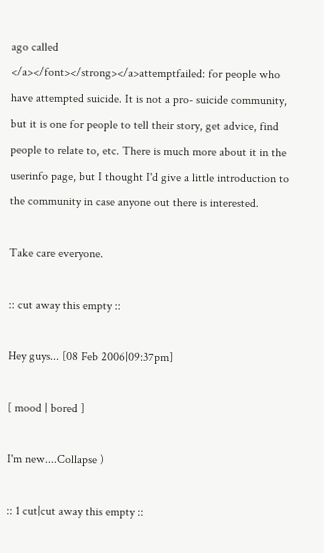ago called
</a></font></strong></a>attemptfailed: for people who have attempted suicide. It is not a pro- suicide community, but it is one for people to tell their story, get advice, find people to relate to, etc. There is much more about it in the userinfo page, but I thought I'd give a little introduction to the community in case anyone out there is interested.

Take care everyone.

:: cut away this empty ::

Hey guys... [08 Feb 2006|09:37pm]

[ mood | bored ]

I'm new....Collapse )

:: 1 cut|cut away this empty ::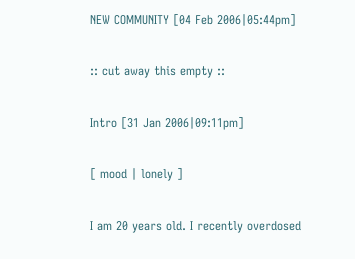NEW COMMUNITY [04 Feb 2006|05:44pm]

:: cut away this empty ::

Intro [31 Jan 2006|09:11pm]

[ mood | lonely ]

I am 20 years old. I recently overdosed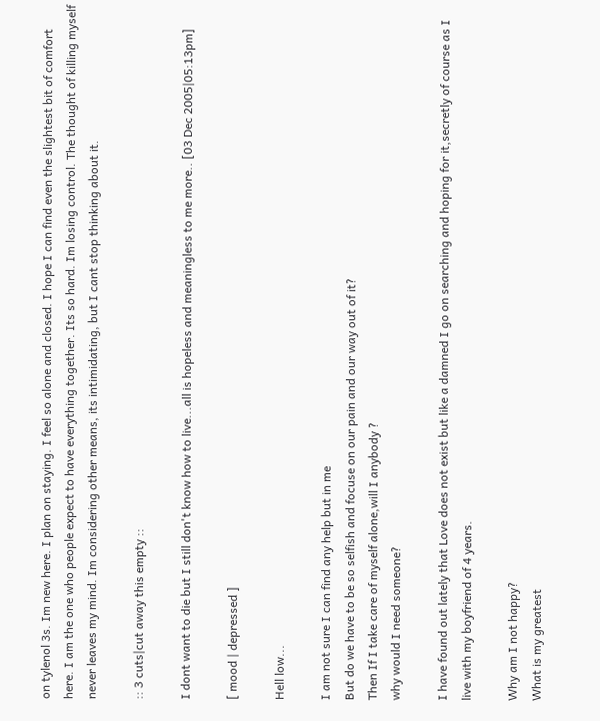on tylenol 3s. Im new here. I plan on staying. I feel so alone and closed. I hope I can find even the slightest bit of comfort here. I am the one who people expect to have everything together. Its so hard. Im losing control. The thought of killing myself never leaves my mind. Im considering other means, its intimidating, but I cant stop thinking about it.

:: 3 cuts|cut away this empty ::

I dont want to die but I still don't know how to live...all is hopeless and meaningless to me more.. [03 Dec 2005|05:13pm]

[ mood | depressed ]

Hell low...

I am not sure I can find any help but in me
But do we have to be so selfish and focuse on our pain and our way out of it?
Then If I take care of myself alone,will I anybody ?
why would I need someone?

I have found out lately that Love does not exist but like a damned I go on searching and hoping for it,secretly of course as I live with my boyfriend of 4 years.

Why am I not happy?
What is my greatest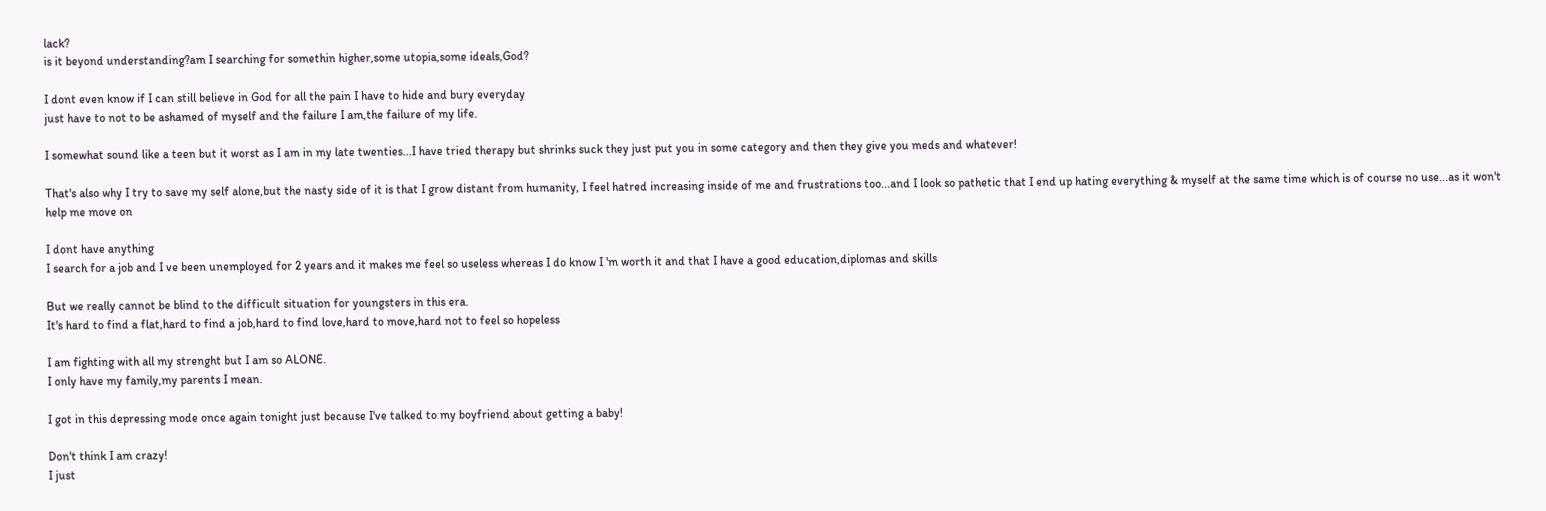lack?
is it beyond understanding?am I searching for somethin higher,some utopia,some ideals,God?

I dont even know if I can still believe in God for all the pain I have to hide and bury everyday
just have to not to be ashamed of myself and the failure I am,the failure of my life.

I somewhat sound like a teen but it worst as I am in my late twenties...I have tried therapy but shrinks suck they just put you in some category and then they give you meds and whatever!

That's also why I try to save my self alone,but the nasty side of it is that I grow distant from humanity, I feel hatred increasing inside of me and frustrations too...and I look so pathetic that I end up hating everything & myself at the same time which is of course no use...as it won't help me move on

I dont have anything
I search for a job and I ve been unemployed for 2 years and it makes me feel so useless whereas I do know I 'm worth it and that I have a good education,diplomas and skills

But we really cannot be blind to the difficult situation for youngsters in this era.
It's hard to find a flat,hard to find a job,hard to find love,hard to move,hard not to feel so hopeless

I am fighting with all my strenght but I am so ALONE.
I only have my family,my parents I mean.

I got in this depressing mode once again tonight just because I've talked to my boyfriend about getting a baby!

Don't think I am crazy!
I just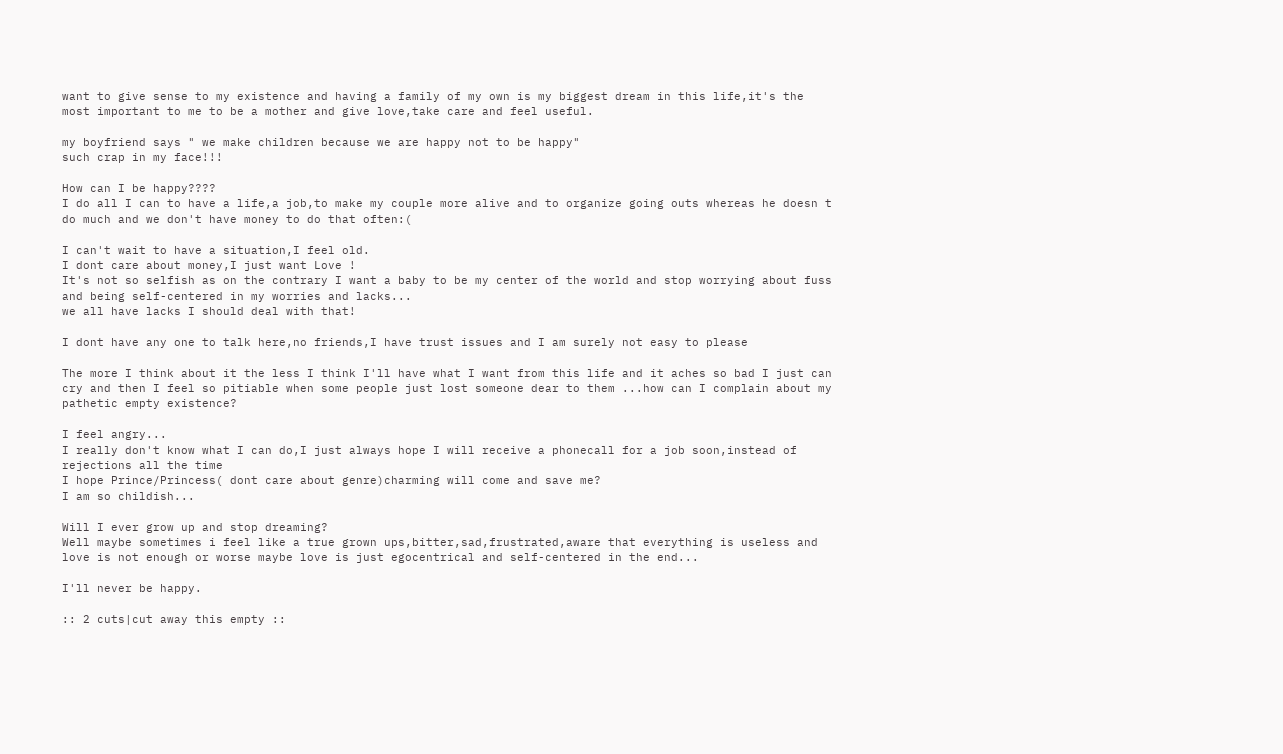want to give sense to my existence and having a family of my own is my biggest dream in this life,it's the most important to me to be a mother and give love,take care and feel useful.

my boyfriend says " we make children because we are happy not to be happy"
such crap in my face!!!

How can I be happy????
I do all I can to have a life,a job,to make my couple more alive and to organize going outs whereas he doesn t do much and we don't have money to do that often:(

I can't wait to have a situation,I feel old.
I dont care about money,I just want Love !
It's not so selfish as on the contrary I want a baby to be my center of the world and stop worrying about fuss and being self-centered in my worries and lacks...
we all have lacks I should deal with that!

I dont have any one to talk here,no friends,I have trust issues and I am surely not easy to please

The more I think about it the less I think I'll have what I want from this life and it aches so bad I just can cry and then I feel so pitiable when some people just lost someone dear to them ...how can I complain about my pathetic empty existence?

I feel angry...
I really don't know what I can do,I just always hope I will receive a phonecall for a job soon,instead of rejections all the time
I hope Prince/Princess( dont care about genre)charming will come and save me?
I am so childish...

Will I ever grow up and stop dreaming?
Well maybe sometimes i feel like a true grown ups,bitter,sad,frustrated,aware that everything is useless and love is not enough or worse maybe love is just egocentrical and self-centered in the end...

I'll never be happy.

:: 2 cuts|cut away this empty ::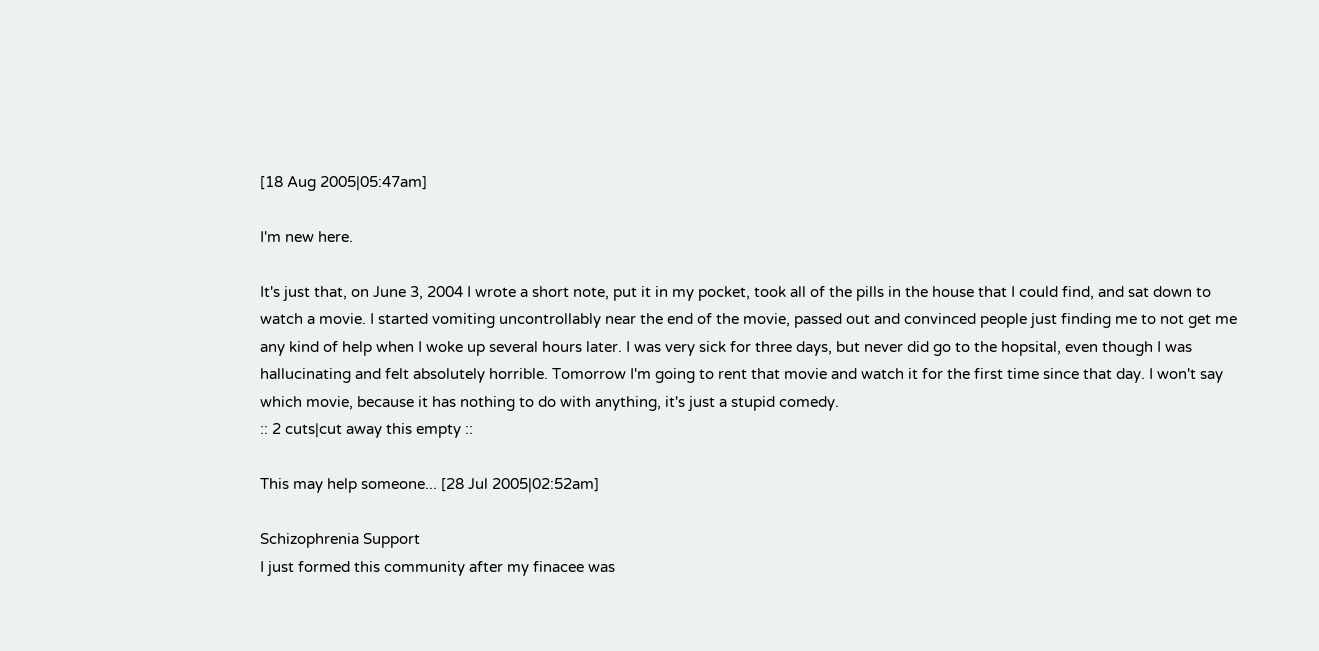[18 Aug 2005|05:47am]

I'm new here.

It's just that, on June 3, 2004 I wrote a short note, put it in my pocket, took all of the pills in the house that I could find, and sat down to watch a movie. I started vomiting uncontrollably near the end of the movie, passed out and convinced people just finding me to not get me any kind of help when I woke up several hours later. I was very sick for three days, but never did go to the hopsital, even though I was hallucinating and felt absolutely horrible. Tomorrow I'm going to rent that movie and watch it for the first time since that day. I won't say which movie, because it has nothing to do with anything, it's just a stupid comedy.
:: 2 cuts|cut away this empty ::

This may help someone... [28 Jul 2005|02:52am]

Schizophrenia Support
I just formed this community after my finacee was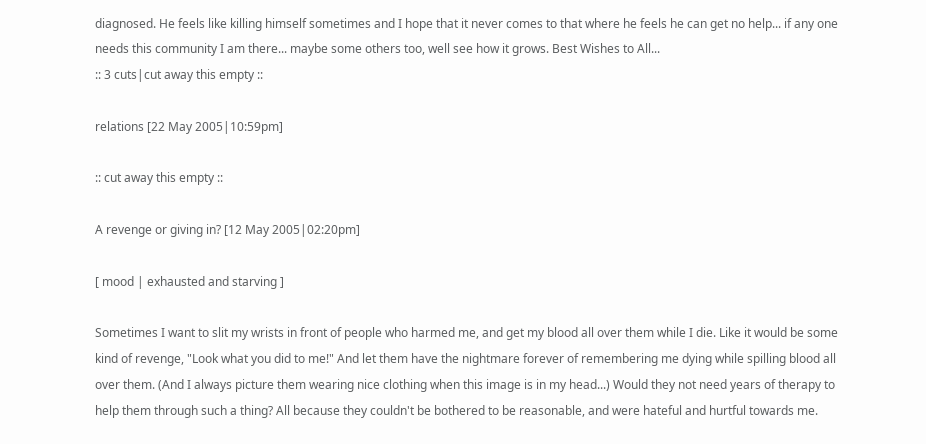diagnosed. He feels like killing himself sometimes and I hope that it never comes to that where he feels he can get no help... if any one needs this community I am there... maybe some others too, well see how it grows. Best Wishes to All...
:: 3 cuts|cut away this empty ::

relations [22 May 2005|10:59pm]

:: cut away this empty ::

A revenge or giving in? [12 May 2005|02:20pm]

[ mood | exhausted and starving ]

Sometimes I want to slit my wrists in front of people who harmed me, and get my blood all over them while I die. Like it would be some kind of revenge, "Look what you did to me!" And let them have the nightmare forever of remembering me dying while spilling blood all over them. (And I always picture them wearing nice clothing when this image is in my head...) Would they not need years of therapy to help them through such a thing? All because they couldn't be bothered to be reasonable, and were hateful and hurtful towards me.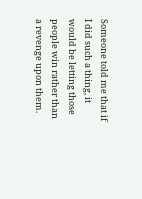Someone told me that if I did such a thing, it would be letting those people win rather than a revenge upon them.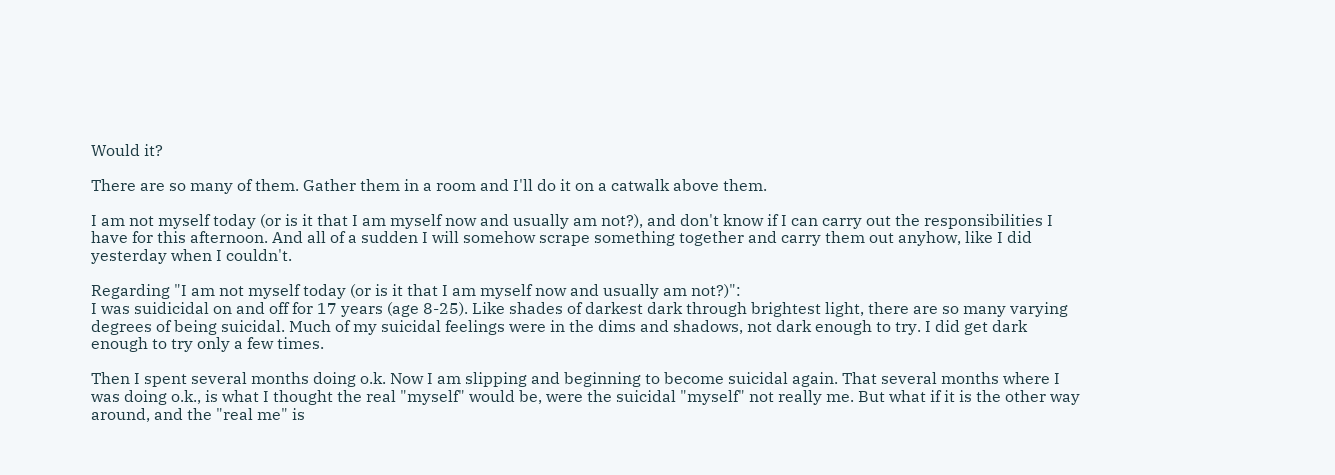Would it?

There are so many of them. Gather them in a room and I'll do it on a catwalk above them.

I am not myself today (or is it that I am myself now and usually am not?), and don't know if I can carry out the responsibilities I have for this afternoon. And all of a sudden I will somehow scrape something together and carry them out anyhow, like I did yesterday when I couldn't.

Regarding "I am not myself today (or is it that I am myself now and usually am not?)":
I was suidicidal on and off for 17 years (age 8-25). Like shades of darkest dark through brightest light, there are so many varying degrees of being suicidal. Much of my suicidal feelings were in the dims and shadows, not dark enough to try. I did get dark enough to try only a few times.

Then I spent several months doing o.k. Now I am slipping and beginning to become suicidal again. That several months where I was doing o.k., is what I thought the real "myself" would be, were the suicidal "myself" not really me. But what if it is the other way around, and the "real me" is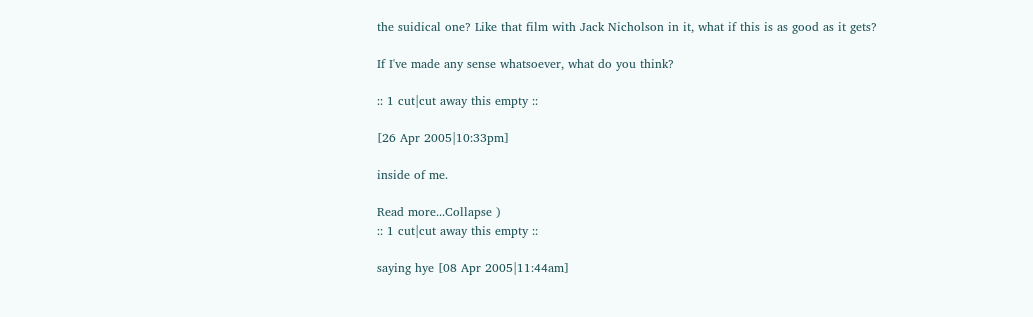the suidical one? Like that film with Jack Nicholson in it, what if this is as good as it gets?

If I've made any sense whatsoever, what do you think?

:: 1 cut|cut away this empty ::

[26 Apr 2005|10:33pm]

inside of me.

Read more...Collapse )
:: 1 cut|cut away this empty ::

saying hye [08 Apr 2005|11:44am]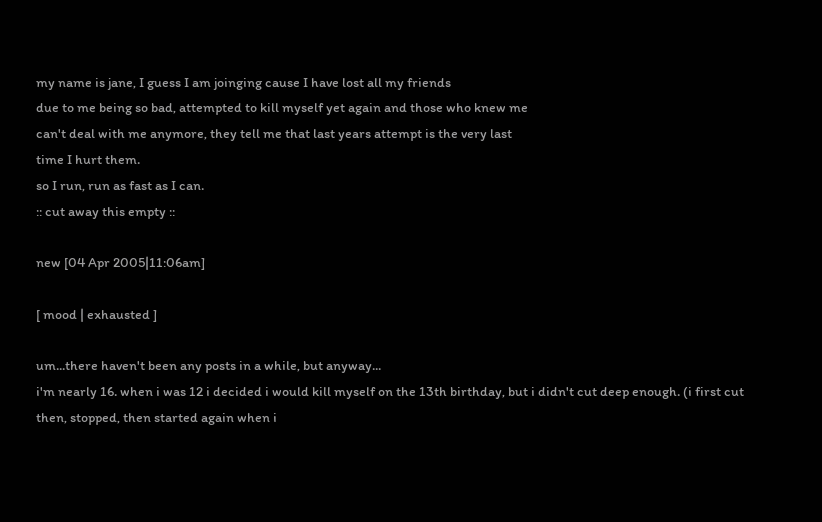my name is jane, I guess I am joinging cause I have lost all my friends
due to me being so bad, attempted to kill myself yet again and those who knew me
can't deal with me anymore, they tell me that last years attempt is the very last
time I hurt them.
so I run, run as fast as I can.
:: cut away this empty ::

new [04 Apr 2005|11:06am]

[ mood | exhausted ]

um...there haven't been any posts in a while, but anyway...
i'm nearly 16. when i was 12 i decided i would kill myself on the 13th birthday, but i didn't cut deep enough. (i first cut then, stopped, then started again when i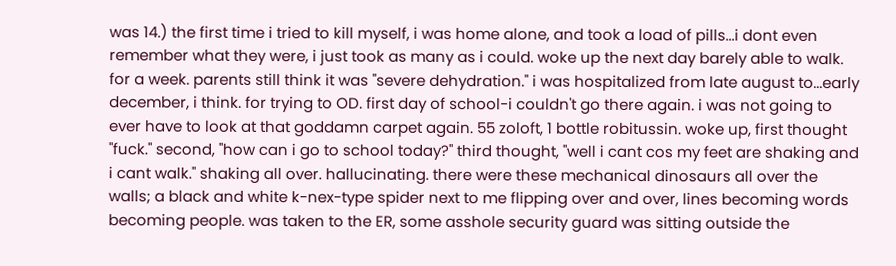was 14.) the first time i tried to kill myself, i was home alone, and took a load of pills...i dont even remember what they were, i just took as many as i could. woke up the next day barely able to walk. for a week. parents still think it was "severe dehydration." i was hospitalized from late august to...early december, i think. for trying to OD. first day of school-i couldn't go there again. i was not going to ever have to look at that goddamn carpet again. 55 zoloft, 1 bottle robitussin. woke up, first thought "fuck." second, "how can i go to school today?" third thought, "well i cant cos my feet are shaking and i cant walk." shaking all over. hallucinating. there were these mechanical dinosaurs all over the walls; a black and white k-nex-type spider next to me flipping over and over, lines becoming words becoming people. was taken to the ER, some asshole security guard was sitting outside the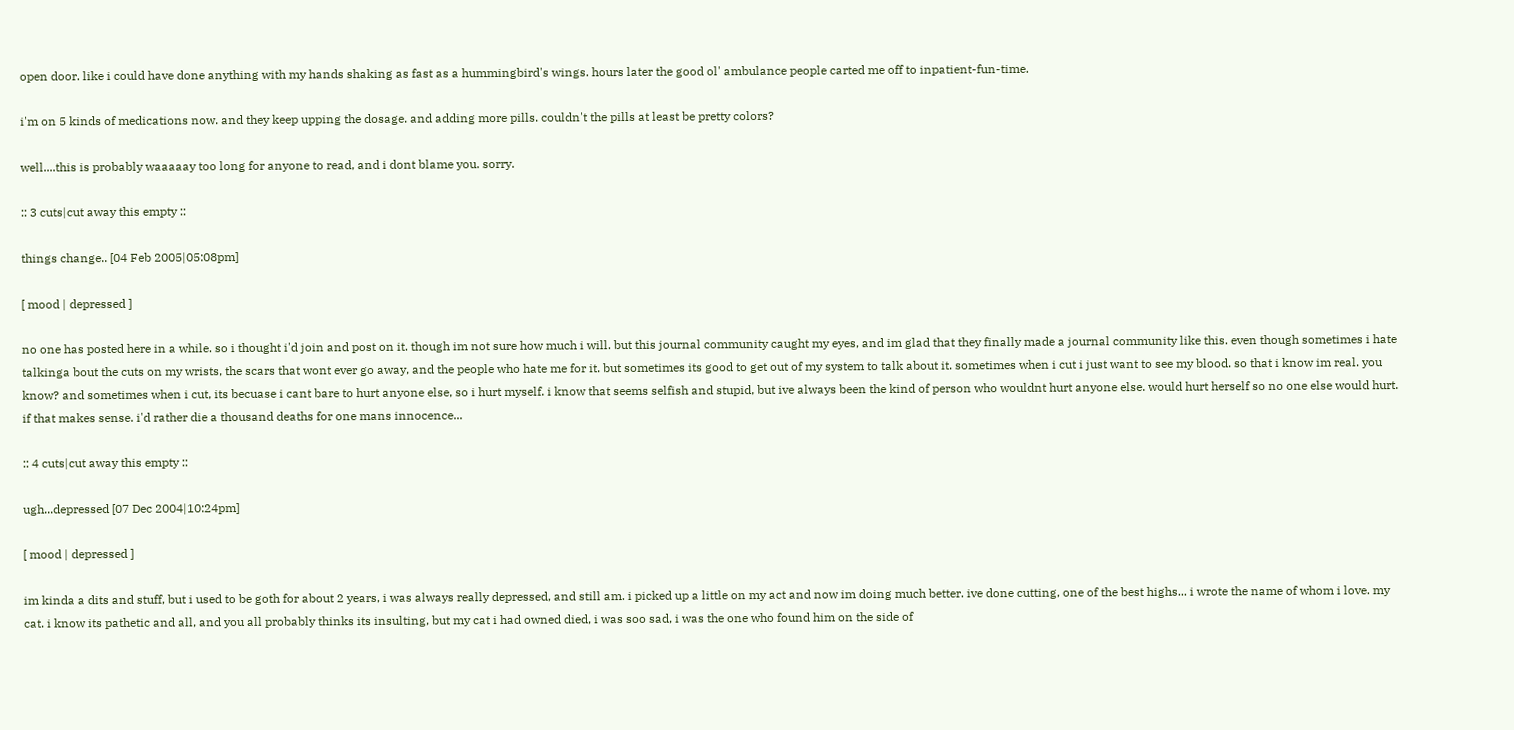open door. like i could have done anything with my hands shaking as fast as a hummingbird's wings. hours later the good ol' ambulance people carted me off to inpatient-fun-time.

i'm on 5 kinds of medications now. and they keep upping the dosage. and adding more pills. couldn't the pills at least be pretty colors?

well....this is probably waaaaay too long for anyone to read, and i dont blame you. sorry.

:: 3 cuts|cut away this empty ::

things change.. [04 Feb 2005|05:08pm]

[ mood | depressed ]

no one has posted here in a while. so i thought i'd join and post on it. though im not sure how much i will. but this journal community caught my eyes, and im glad that they finally made a journal community like this. even though sometimes i hate talkinga bout the cuts on my wrists, the scars that wont ever go away, and the people who hate me for it. but sometimes its good to get out of my system to talk about it. sometimes when i cut i just want to see my blood. so that i know im real. you know? and sometimes when i cut, its becuase i cant bare to hurt anyone else, so i hurt myself. i know that seems selfish and stupid, but ive always been the kind of person who wouldnt hurt anyone else. would hurt herself so no one else would hurt. if that makes sense. i'd rather die a thousand deaths for one mans innocence...

:: 4 cuts|cut away this empty ::

ugh...depressed [07 Dec 2004|10:24pm]

[ mood | depressed ]

im kinda a dits and stuff, but i used to be goth for about 2 years, i was always really depressed, and still am. i picked up a little on my act and now im doing much better. ive done cutting, one of the best highs... i wrote the name of whom i love. my cat. i know its pathetic and all, and you all probably thinks its insulting, but my cat i had owned died, i was soo sad, i was the one who found him on the side of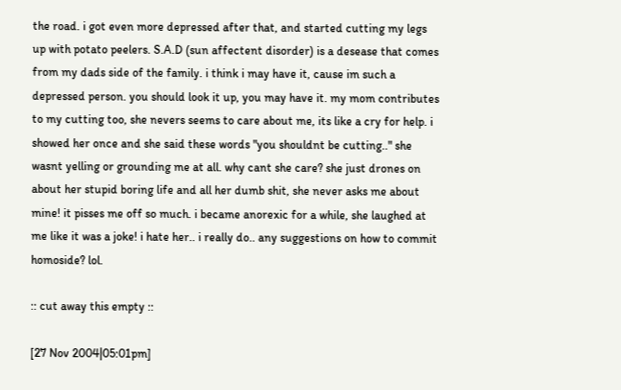the road. i got even more depressed after that, and started cutting my legs up with potato peelers. S.A.D (sun affectent disorder) is a desease that comes from my dads side of the family. i think i may have it, cause im such a depressed person. you should look it up, you may have it. my mom contributes to my cutting too, she nevers seems to care about me, its like a cry for help. i showed her once and she said these words "you shouldnt be cutting.." she wasnt yelling or grounding me at all. why cant she care? she just drones on about her stupid boring life and all her dumb shit, she never asks me about mine! it pisses me off so much. i became anorexic for a while, she laughed at me like it was a joke! i hate her.. i really do.. any suggestions on how to commit homoside? lol.

:: cut away this empty ::

[27 Nov 2004|05:01pm]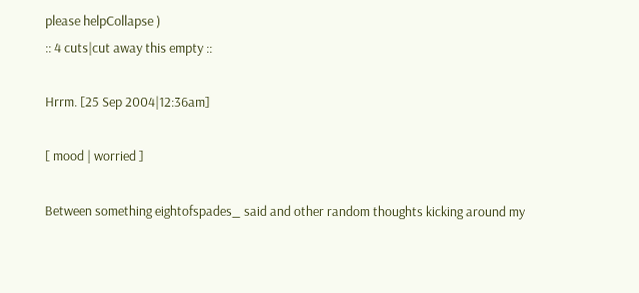please helpCollapse )
:: 4 cuts|cut away this empty ::

Hrrm. [25 Sep 2004|12:36am]

[ mood | worried ]

Between something eightofspades_ said and other random thoughts kicking around my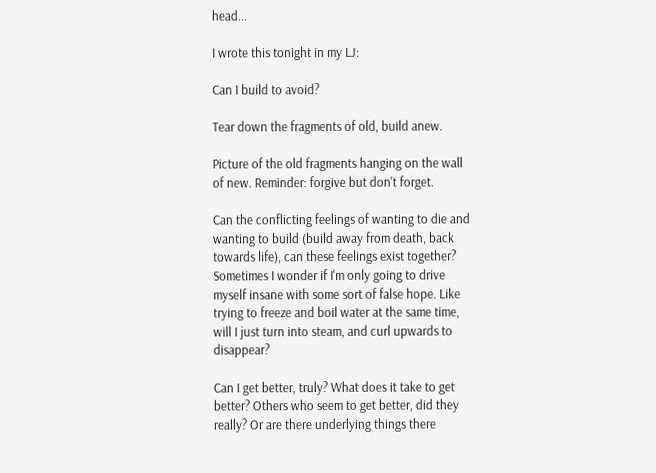head...

I wrote this tonight in my LJ:

Can I build to avoid?

Tear down the fragments of old, build anew.

Picture of the old fragments hanging on the wall of new. Reminder: forgive but don't forget.

Can the conflicting feelings of wanting to die and wanting to build (build away from death, back towards life), can these feelings exist together? Sometimes I wonder if I'm only going to drive myself insane with some sort of false hope. Like trying to freeze and boil water at the same time, will I just turn into steam, and curl upwards to disappear?

Can I get better, truly? What does it take to get better? Others who seem to get better, did they really? Or are there underlying things there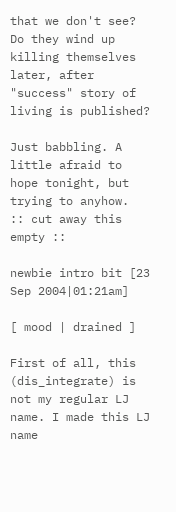that we don't see? Do they wind up killing themselves later, after "success" story of living is published?

Just babbling. A little afraid to hope tonight, but trying to anyhow.
:: cut away this empty ::

newbie intro bit [23 Sep 2004|01:21am]

[ mood | drained ]

First of all, this (dis_integrate) is not my regular LJ name. I made this LJ name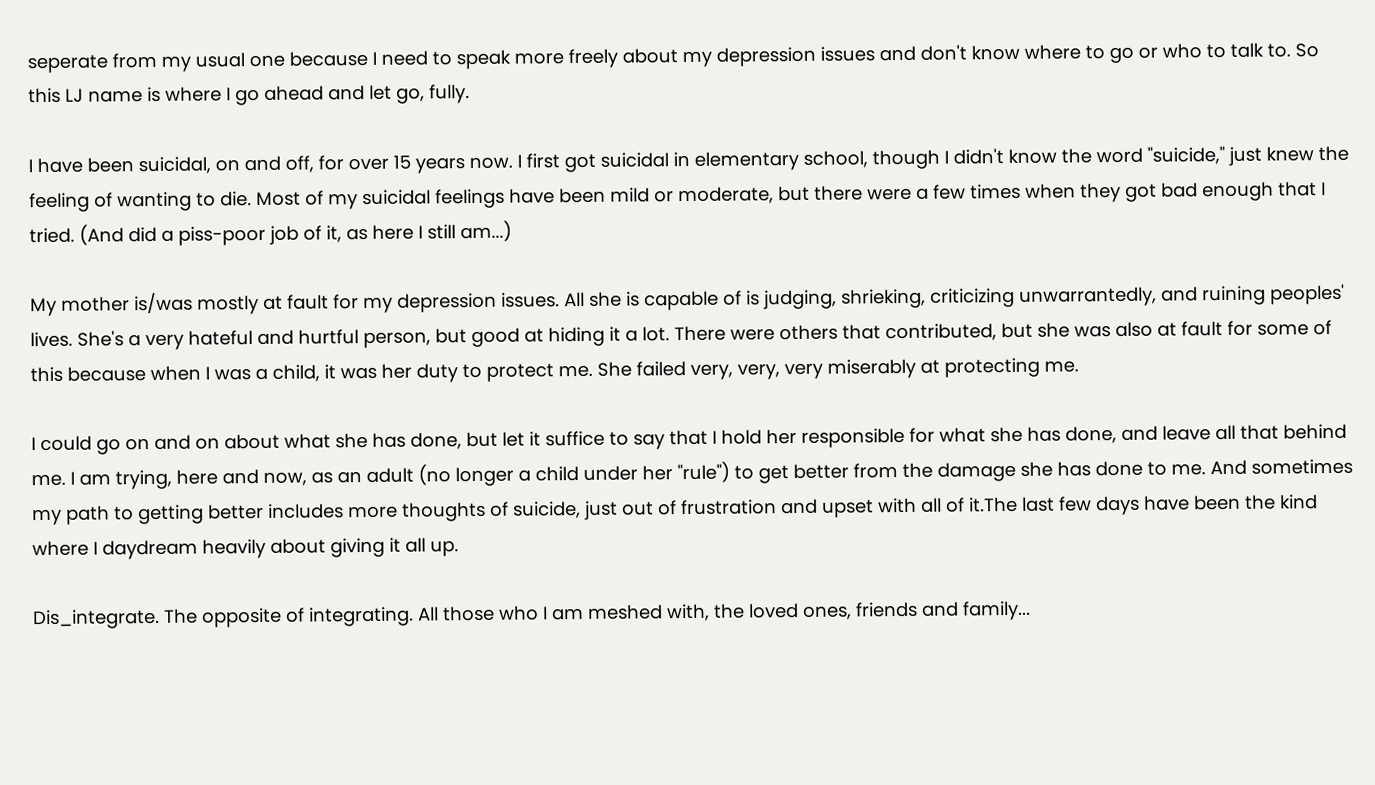seperate from my usual one because I need to speak more freely about my depression issues and don't know where to go or who to talk to. So this LJ name is where I go ahead and let go, fully.

I have been suicidal, on and off, for over 15 years now. I first got suicidal in elementary school, though I didn't know the word "suicide," just knew the feeling of wanting to die. Most of my suicidal feelings have been mild or moderate, but there were a few times when they got bad enough that I tried. (And did a piss-poor job of it, as here I still am...)

My mother is/was mostly at fault for my depression issues. All she is capable of is judging, shrieking, criticizing unwarrantedly, and ruining peoples' lives. She's a very hateful and hurtful person, but good at hiding it a lot. There were others that contributed, but she was also at fault for some of this because when I was a child, it was her duty to protect me. She failed very, very, very miserably at protecting me.

I could go on and on about what she has done, but let it suffice to say that I hold her responsible for what she has done, and leave all that behind me. I am trying, here and now, as an adult (no longer a child under her "rule") to get better from the damage she has done to me. And sometimes my path to getting better includes more thoughts of suicide, just out of frustration and upset with all of it.The last few days have been the kind where I daydream heavily about giving it all up.

Dis_integrate. The opposite of integrating. All those who I am meshed with, the loved ones, friends and family...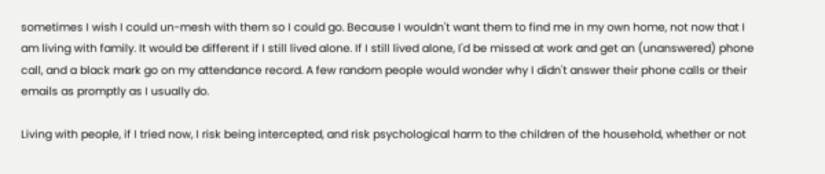sometimes I wish I could un-mesh with them so I could go. Because I wouldn't want them to find me in my own home, not now that I am living with family. It would be different if I still lived alone. If I still lived alone, I'd be missed at work and get an (unanswered) phone call, and a black mark go on my attendance record. A few random people would wonder why I didn't answer their phone calls or their emails as promptly as I usually do.

Living with people, if I tried now, I risk being intercepted, and risk psychological harm to the children of the household, whether or not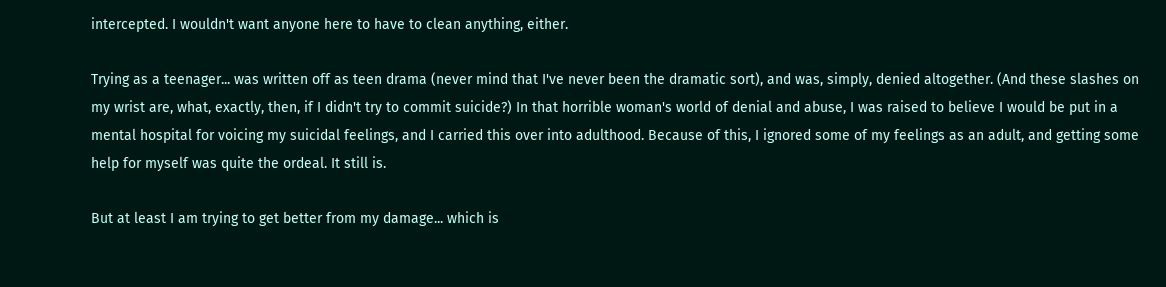intercepted. I wouldn't want anyone here to have to clean anything, either.

Trying as a teenager... was written off as teen drama (never mind that I've never been the dramatic sort), and was, simply, denied altogether. (And these slashes on my wrist are, what, exactly, then, if I didn't try to commit suicide?) In that horrible woman's world of denial and abuse, I was raised to believe I would be put in a mental hospital for voicing my suicidal feelings, and I carried this over into adulthood. Because of this, I ignored some of my feelings as an adult, and getting some help for myself was quite the ordeal. It still is.

But at least I am trying to get better from my damage... which is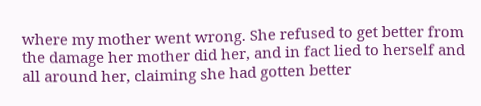where my mother went wrong. She refused to get better from the damage her mother did her, and in fact lied to herself and all around her, claiming she had gotten better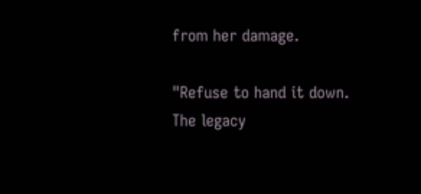from her damage.

"Refuse to hand it down. The legacy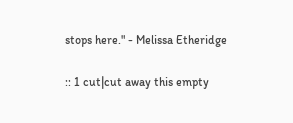stops here." - Melissa Etheridge

:: 1 cut|cut away this empty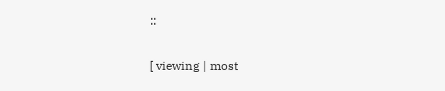::

[ viewing | most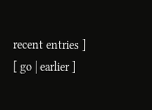recent entries ]
[ go | earlier ]